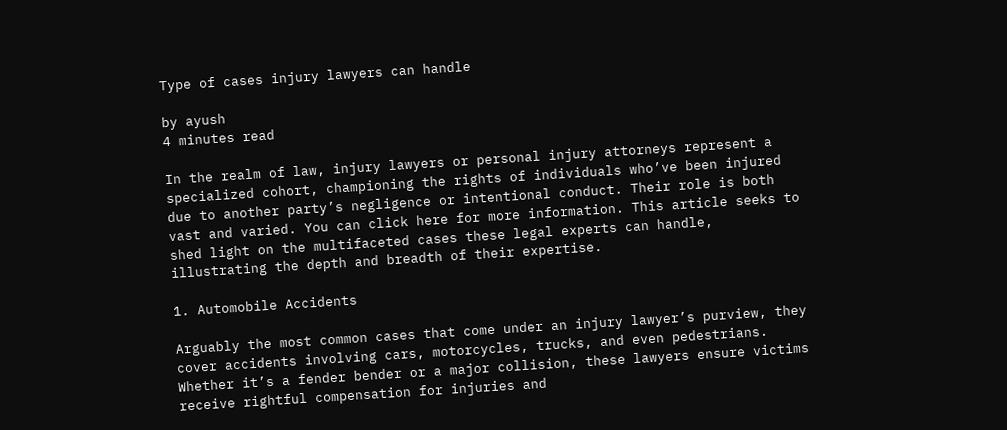Type of cases injury lawyers can handle

by ayush
4 minutes read

In the realm of law, injury lawyers or personal injury attorneys represent a specialized cohort, championing the rights of individuals who’ve been injured due to another party’s negligence or intentional conduct. Their role is both vast and varied. You can click here for more information. This article seeks to shed light on the multifaceted cases these legal experts can handle, illustrating the depth and breadth of their expertise.

1. Automobile Accidents

Arguably the most common cases that come under an injury lawyer’s purview, they cover accidents involving cars, motorcycles, trucks, and even pedestrians. Whether it’s a fender bender or a major collision, these lawyers ensure victims receive rightful compensation for injuries and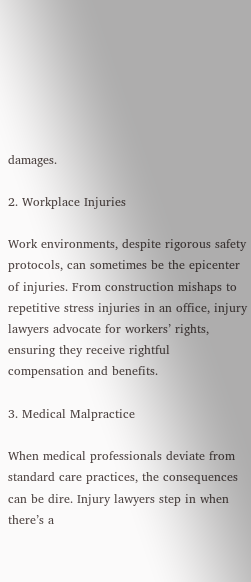damages.

2. Workplace Injuries

Work environments, despite rigorous safety protocols, can sometimes be the epicenter of injuries. From construction mishaps to repetitive stress injuries in an office, injury lawyers advocate for workers’ rights, ensuring they receive rightful compensation and benefits.

3. Medical Malpractice

When medical professionals deviate from standard care practices, the consequences can be dire. Injury lawyers step in when there’s a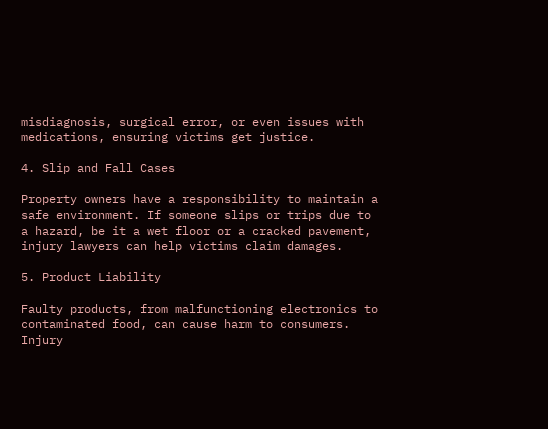misdiagnosis, surgical error, or even issues with medications, ensuring victims get justice.

4. Slip and Fall Cases

Property owners have a responsibility to maintain a safe environment. If someone slips or trips due to a hazard, be it a wet floor or a cracked pavement, injury lawyers can help victims claim damages.

5. Product Liability

Faulty products, from malfunctioning electronics to contaminated food, can cause harm to consumers. Injury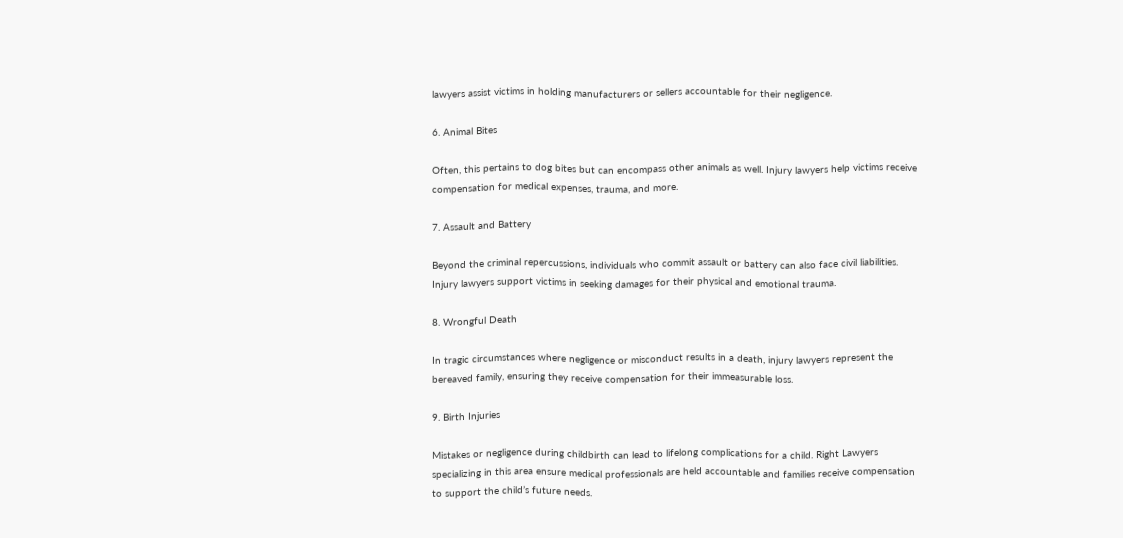lawyers assist victims in holding manufacturers or sellers accountable for their negligence.

6. Animal Bites

Often, this pertains to dog bites but can encompass other animals as well. Injury lawyers help victims receive compensation for medical expenses, trauma, and more.

7. Assault and Battery

Beyond the criminal repercussions, individuals who commit assault or battery can also face civil liabilities. Injury lawyers support victims in seeking damages for their physical and emotional trauma.

8. Wrongful Death

In tragic circumstances where negligence or misconduct results in a death, injury lawyers represent the bereaved family, ensuring they receive compensation for their immeasurable loss.

9. Birth Injuries

Mistakes or negligence during childbirth can lead to lifelong complications for a child. Right Lawyers specializing in this area ensure medical professionals are held accountable and families receive compensation to support the child’s future needs.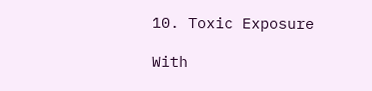10. Toxic Exposure

With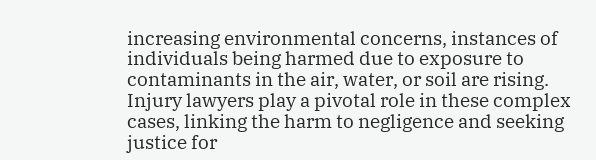increasing environmental concerns, instances of individuals being harmed due to exposure to contaminants in the air, water, or soil are rising. Injury lawyers play a pivotal role in these complex cases, linking the harm to negligence and seeking justice for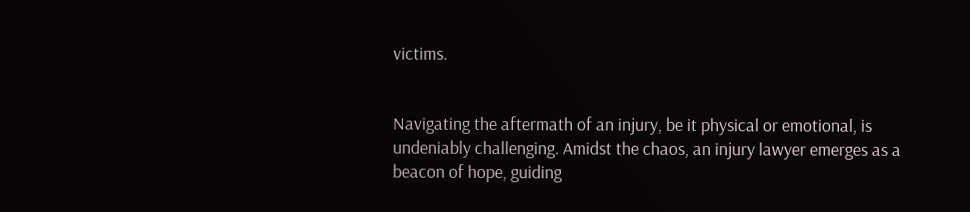victims.


Navigating the aftermath of an injury, be it physical or emotional, is undeniably challenging. Amidst the chaos, an injury lawyer emerges as a beacon of hope, guiding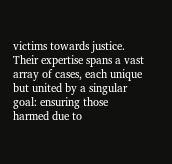victims towards justice. Their expertise spans a vast array of cases, each unique but united by a singular goal: ensuring those harmed due to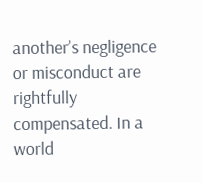another’s negligence or misconduct are rightfully compensated. In a world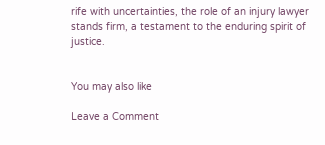rife with uncertainties, the role of an injury lawyer stands firm, a testament to the enduring spirit of justice.


You may also like

Leave a Comment